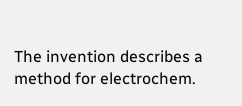The invention describes a method for electrochem.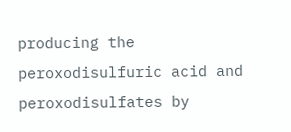producing the peroxodisulfuric acid and peroxodisulfates by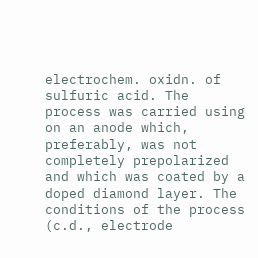electrochem. oxidn. of sulfuric acid. The process was carried using on an anode which, preferably, was not completely prepolarized and which was coated by a doped diamond layer. The conditions of the process (c.d., electrode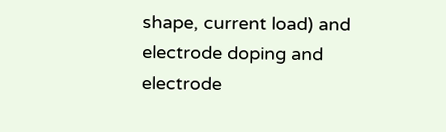shape, current load) and electrode doping and electrode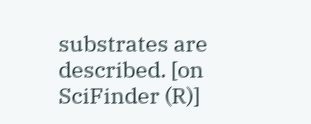substrates are described. [on SciFinder (R)]